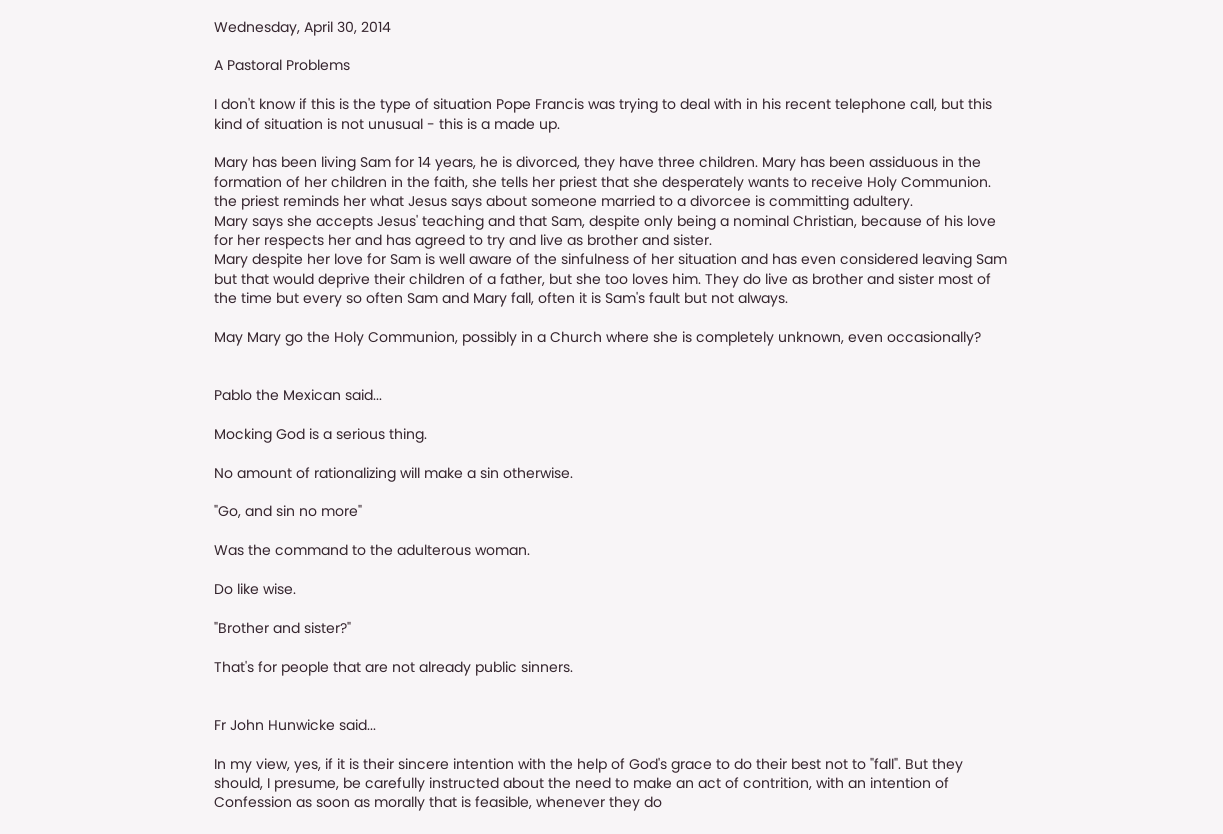Wednesday, April 30, 2014

A Pastoral Problems

I don't know if this is the type of situation Pope Francis was trying to deal with in his recent telephone call, but this kind of situation is not unusual - this is a made up.

Mary has been living Sam for 14 years, he is divorced, they have three children. Mary has been assiduous in the formation of her children in the faith, she tells her priest that she desperately wants to receive Holy Communion. the priest reminds her what Jesus says about someone married to a divorcee is committing adultery.
Mary says she accepts Jesus' teaching and that Sam, despite only being a nominal Christian, because of his love for her respects her and has agreed to try and live as brother and sister.
Mary despite her love for Sam is well aware of the sinfulness of her situation and has even considered leaving Sam but that would deprive their children of a father, but she too loves him. They do live as brother and sister most of the time but every so often Sam and Mary fall, often it is Sam's fault but not always.

May Mary go the Holy Communion, possibly in a Church where she is completely unknown, even occasionally?


Pablo the Mexican said...

Mocking God is a serious thing.

No amount of rationalizing will make a sin otherwise.

"Go, and sin no more"

Was the command to the adulterous woman.

Do like wise.

"Brother and sister?"

That's for people that are not already public sinners.


Fr John Hunwicke said...

In my view, yes, if it is their sincere intention with the help of God's grace to do their best not to "fall". But they should, I presume, be carefully instructed about the need to make an act of contrition, with an intention of Confession as soon as morally that is feasible, whenever they do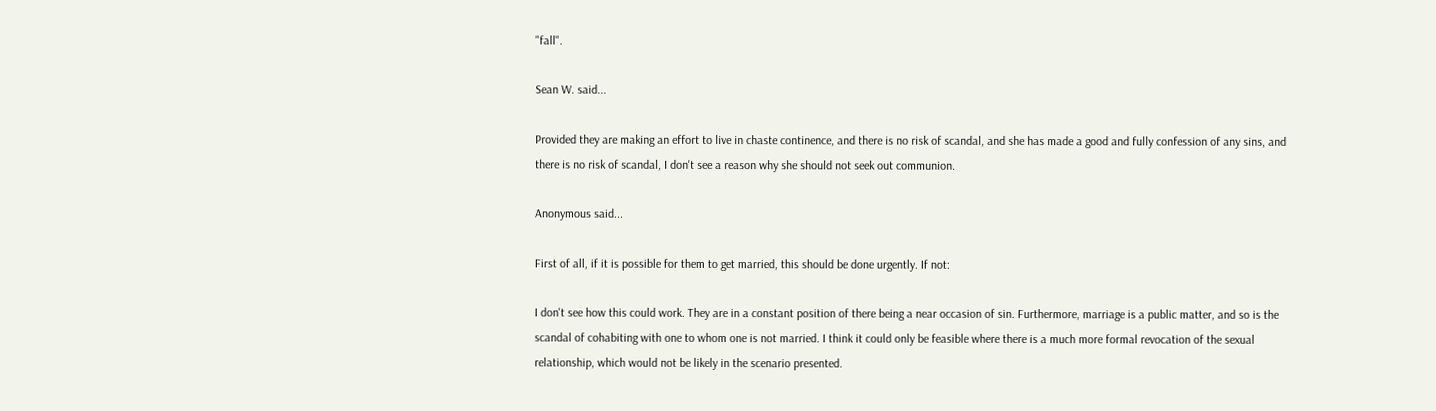"fall".

Sean W. said...

Provided they are making an effort to live in chaste continence, and there is no risk of scandal, and she has made a good and fully confession of any sins, and there is no risk of scandal, I don't see a reason why she should not seek out communion.

Anonymous said...

First of all, if it is possible for them to get married, this should be done urgently. If not:

I don't see how this could work. They are in a constant position of there being a near occasion of sin. Furthermore, marriage is a public matter, and so is the scandal of cohabiting with one to whom one is not married. I think it could only be feasible where there is a much more formal revocation of the sexual relationship, which would not be likely in the scenario presented.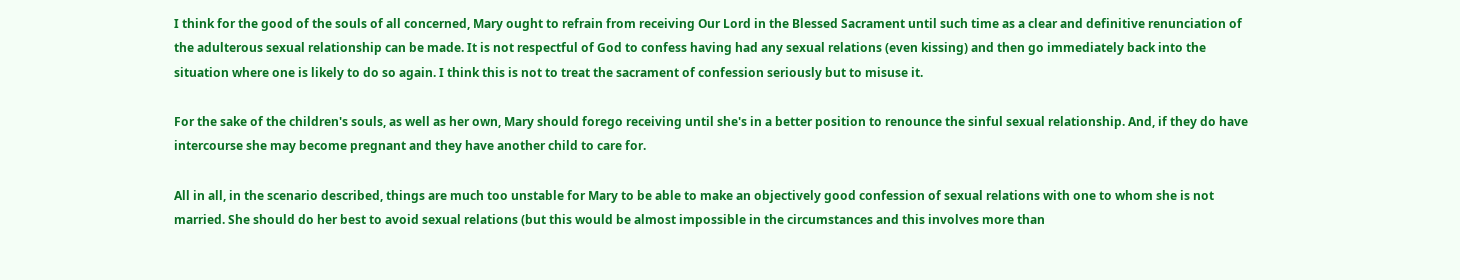I think for the good of the souls of all concerned, Mary ought to refrain from receiving Our Lord in the Blessed Sacrament until such time as a clear and definitive renunciation of the adulterous sexual relationship can be made. It is not respectful of God to confess having had any sexual relations (even kissing) and then go immediately back into the situation where one is likely to do so again. I think this is not to treat the sacrament of confession seriously but to misuse it.

For the sake of the children's souls, as well as her own, Mary should forego receiving until she's in a better position to renounce the sinful sexual relationship. And, if they do have intercourse she may become pregnant and they have another child to care for.

All in all, in the scenario described, things are much too unstable for Mary to be able to make an objectively good confession of sexual relations with one to whom she is not married. She should do her best to avoid sexual relations (but this would be almost impossible in the circumstances and this involves more than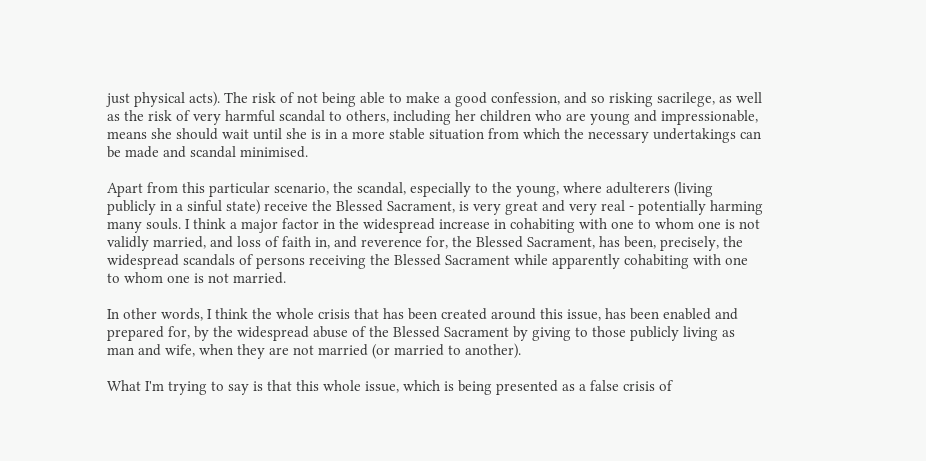just physical acts). The risk of not being able to make a good confession, and so risking sacrilege, as well as the risk of very harmful scandal to others, including her children who are young and impressionable, means she should wait until she is in a more stable situation from which the necessary undertakings can be made and scandal minimised.

Apart from this particular scenario, the scandal, especially to the young, where adulterers (living publicly in a sinful state) receive the Blessed Sacrament, is very great and very real - potentially harming many souls. I think a major factor in the widespread increase in cohabiting with one to whom one is not validly married, and loss of faith in, and reverence for, the Blessed Sacrament, has been, precisely, the widespread scandals of persons receiving the Blessed Sacrament while apparently cohabiting with one to whom one is not married.

In other words, I think the whole crisis that has been created around this issue, has been enabled and prepared for, by the widespread abuse of the Blessed Sacrament by giving to those publicly living as man and wife, when they are not married (or married to another).

What I'm trying to say is that this whole issue, which is being presented as a false crisis of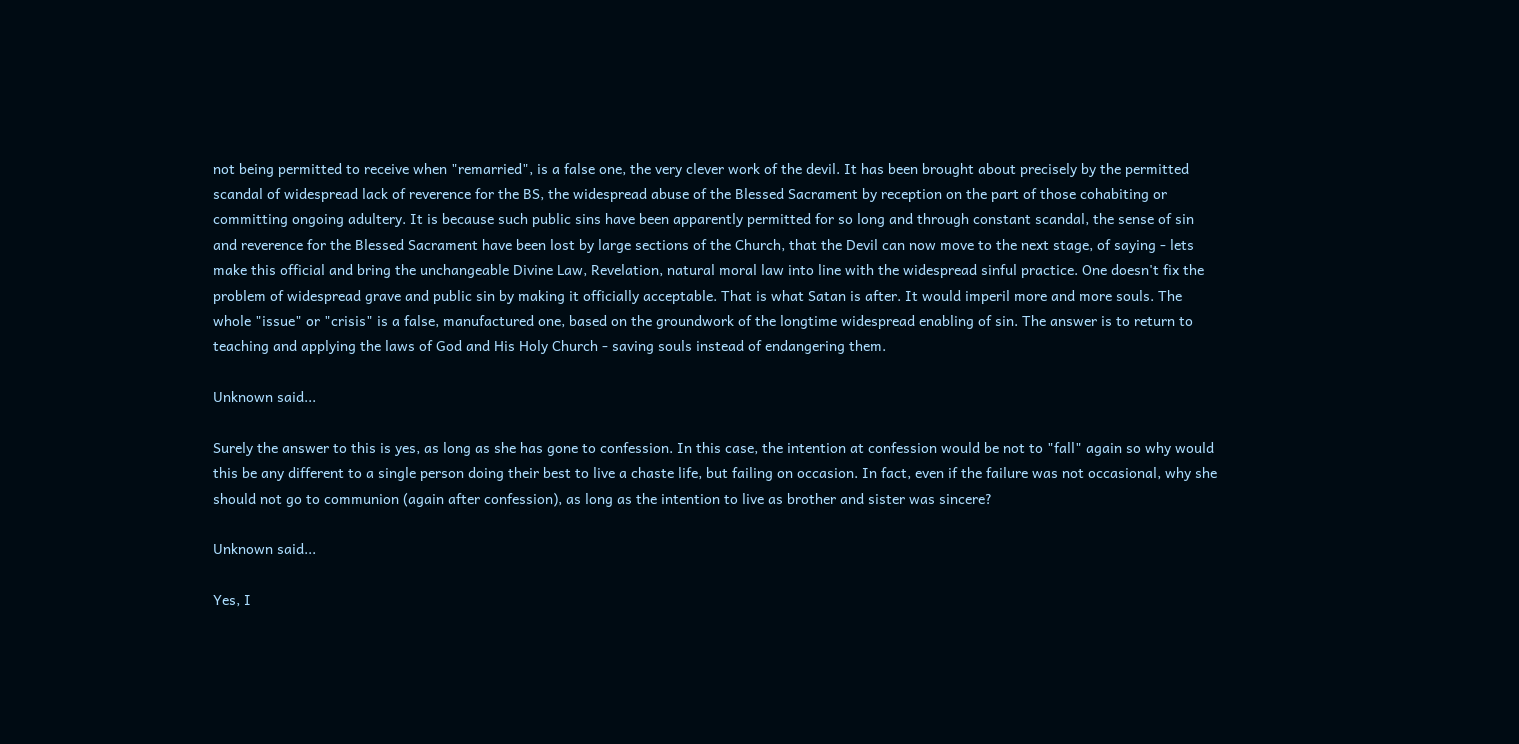not being permitted to receive when "remarried", is a false one, the very clever work of the devil. It has been brought about precisely by the permitted scandal of widespread lack of reverence for the BS, the widespread abuse of the Blessed Sacrament by reception on the part of those cohabiting or committing ongoing adultery. It is because such public sins have been apparently permitted for so long and through constant scandal, the sense of sin and reverence for the Blessed Sacrament have been lost by large sections of the Church, that the Devil can now move to the next stage, of saying - lets make this official and bring the unchangeable Divine Law, Revelation, natural moral law into line with the widespread sinful practice. One doesn't fix the problem of widespread grave and public sin by making it officially acceptable. That is what Satan is after. It would imperil more and more souls. The whole "issue" or "crisis" is a false, manufactured one, based on the groundwork of the longtime widespread enabling of sin. The answer is to return to teaching and applying the laws of God and His Holy Church - saving souls instead of endangering them.

Unknown said...

Surely the answer to this is yes, as long as she has gone to confession. In this case, the intention at confession would be not to "fall" again so why would this be any different to a single person doing their best to live a chaste life, but failing on occasion. In fact, even if the failure was not occasional, why she should not go to communion (again after confession), as long as the intention to live as brother and sister was sincere?

Unknown said...

Yes, I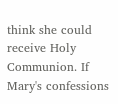think she could receive Holy Communion. If Mary's confessions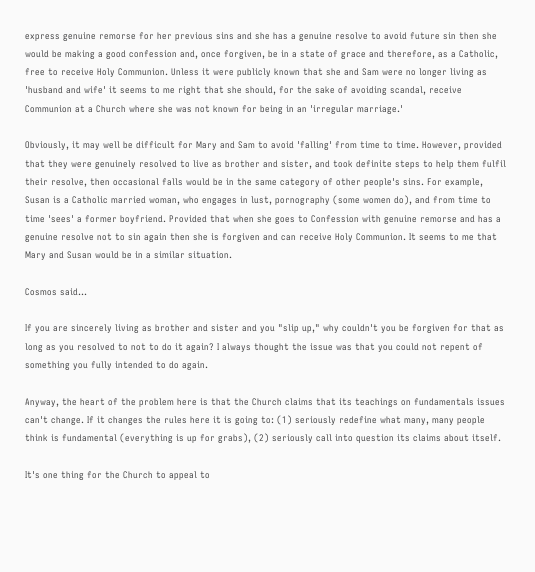express genuine remorse for her previous sins and she has a genuine resolve to avoid future sin then she would be making a good confession and, once forgiven, be in a state of grace and therefore, as a Catholic, free to receive Holy Communion. Unless it were publicly known that she and Sam were no longer living as 'husband and wife' it seems to me right that she should, for the sake of avoiding scandal, receive Communion at a Church where she was not known for being in an 'irregular marriage.'

Obviously, it may well be difficult for Mary and Sam to avoid 'falling' from time to time. However, provided that they were genuinely resolved to live as brother and sister, and took definite steps to help them fulfil their resolve, then occasional falls would be in the same category of other people's sins. For example, Susan is a Catholic married woman, who engages in lust, pornography (some women do), and from time to time 'sees' a former boyfriend. Provided that when she goes to Confession with genuine remorse and has a genuine resolve not to sin again then she is forgiven and can receive Holy Communion. It seems to me that Mary and Susan would be in a similar situation.

Cosmos said...

If you are sincerely living as brother and sister and you "slip up," why couldn't you be forgiven for that as long as you resolved to not to do it again? I always thought the issue was that you could not repent of something you fully intended to do again.

Anyway, the heart of the problem here is that the Church claims that its teachings on fundamentals issues can't change. If it changes the rules here it is going to: (1) seriously redefine what many, many people think is fundamental (everything is up for grabs), (2) seriously call into question its claims about itself.

It's one thing for the Church to appeal to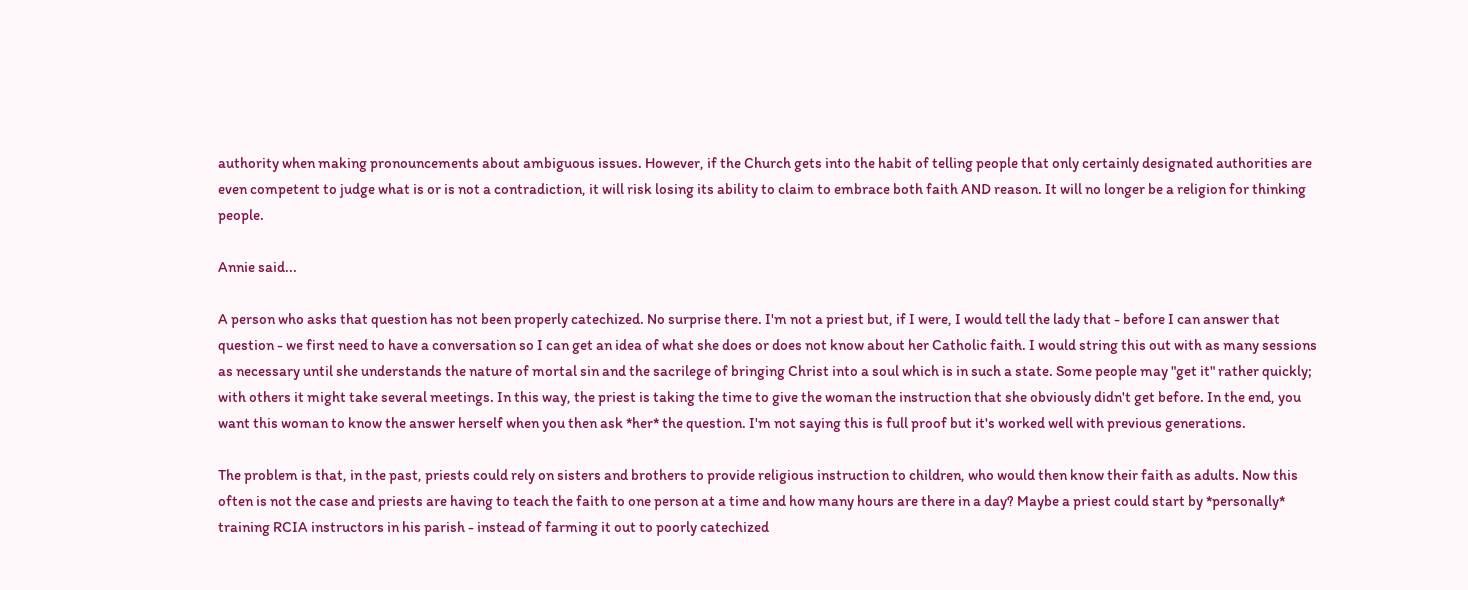authority when making pronouncements about ambiguous issues. However, if the Church gets into the habit of telling people that only certainly designated authorities are even competent to judge what is or is not a contradiction, it will risk losing its ability to claim to embrace both faith AND reason. It will no longer be a religion for thinking people.

Annie said...

A person who asks that question has not been properly catechized. No surprise there. I'm not a priest but, if I were, I would tell the lady that - before I can answer that question - we first need to have a conversation so I can get an idea of what she does or does not know about her Catholic faith. I would string this out with as many sessions as necessary until she understands the nature of mortal sin and the sacrilege of bringing Christ into a soul which is in such a state. Some people may "get it" rather quickly; with others it might take several meetings. In this way, the priest is taking the time to give the woman the instruction that she obviously didn't get before. In the end, you want this woman to know the answer herself when you then ask *her* the question. I'm not saying this is full proof but it's worked well with previous generations.

The problem is that, in the past, priests could rely on sisters and brothers to provide religious instruction to children, who would then know their faith as adults. Now this often is not the case and priests are having to teach the faith to one person at a time and how many hours are there in a day? Maybe a priest could start by *personally* training RCIA instructors in his parish - instead of farming it out to poorly catechized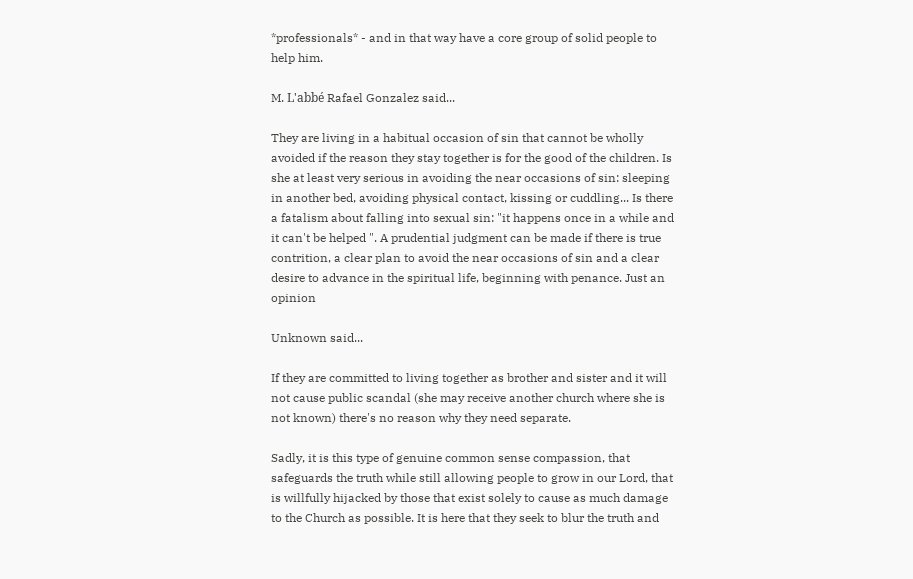*professionals* - and in that way have a core group of solid people to help him.

M. L'abbé Rafael Gonzalez said...

They are living in a habitual occasion of sin that cannot be wholly avoided if the reason they stay together is for the good of the children. Is she at least very serious in avoiding the near occasions of sin: sleeping in another bed, avoiding physical contact, kissing or cuddling... Is there a fatalism about falling into sexual sin: "it happens once in a while and it can't be helped ". A prudential judgment can be made if there is true contrition, a clear plan to avoid the near occasions of sin and a clear desire to advance in the spiritual life, beginning with penance. Just an opinion

Unknown said...

If they are committed to living together as brother and sister and it will not cause public scandal (she may receive another church where she is not known) there's no reason why they need separate.

Sadly, it is this type of genuine common sense compassion, that safeguards the truth while still allowing people to grow in our Lord, that is willfully hijacked by those that exist solely to cause as much damage to the Church as possible. It is here that they seek to blur the truth and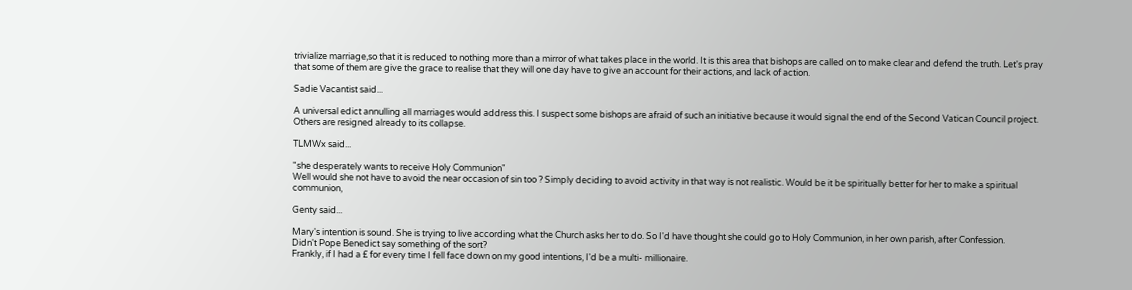trivialize marriage,so that it is reduced to nothing more than a mirror of what takes place in the world. It is this area that bishops are called on to make clear and defend the truth. Let's pray that some of them are give the grace to realise that they will one day have to give an account for their actions, and lack of action.

Sadie Vacantist said...

A universal edict annulling all marriages would address this. I suspect some bishops are afraid of such an initiative because it would signal the end of the Second Vatican Council project. Others are resigned already to its collapse.

TLMWx said...

"she desperately wants to receive Holy Communion"
Well would she not have to avoid the near occasion of sin too ? Simply deciding to avoid activity in that way is not realistic. Would be it be spiritually better for her to make a spiritual communion,

Genty said...

Mary's intention is sound. She is trying to live according what the Church asks her to do. So I'd have thought she could go to Holy Communion, in her own parish, after Confession.
Didn't Pope Benedict say something of the sort?
Frankly, if I had a £ for every time I fell face down on my good intentions, I'd be a multi- millionaire.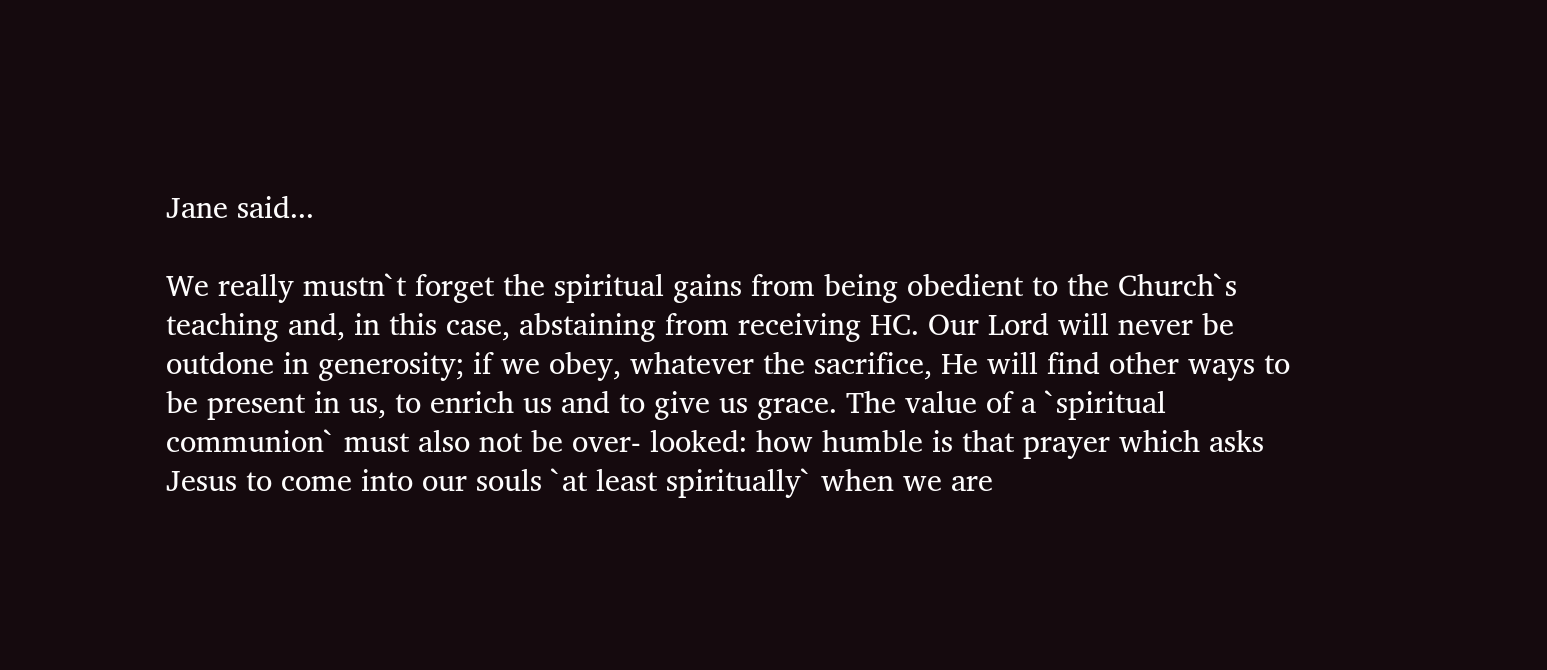Jane said...

We really mustn`t forget the spiritual gains from being obedient to the Church`s teaching and, in this case, abstaining from receiving HC. Our Lord will never be outdone in generosity; if we obey, whatever the sacrifice, He will find other ways to be present in us, to enrich us and to give us grace. The value of a `spiritual communion` must also not be over- looked: how humble is that prayer which asks Jesus to come into our souls `at least spiritually` when we are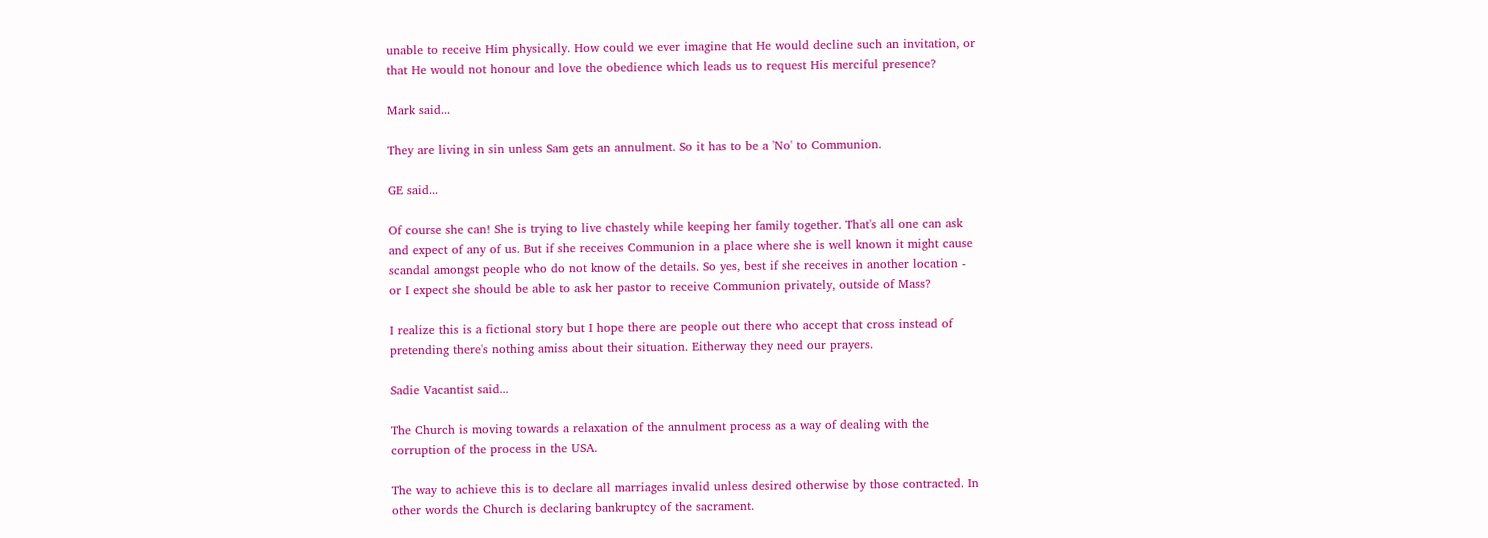unable to receive Him physically. How could we ever imagine that He would decline such an invitation, or that He would not honour and love the obedience which leads us to request His merciful presence?

Mark said...

They are living in sin unless Sam gets an annulment. So it has to be a 'No' to Communion.

GE said...

Of course she can! She is trying to live chastely while keeping her family together. That's all one can ask and expect of any of us. But if she receives Communion in a place where she is well known it might cause scandal amongst people who do not know of the details. So yes, best if she receives in another location - or I expect she should be able to ask her pastor to receive Communion privately, outside of Mass?

I realize this is a fictional story but I hope there are people out there who accept that cross instead of pretending there's nothing amiss about their situation. Eitherway they need our prayers.

Sadie Vacantist said...

The Church is moving towards a relaxation of the annulment process as a way of dealing with the corruption of the process in the USA.

The way to achieve this is to declare all marriages invalid unless desired otherwise by those contracted. In other words the Church is declaring bankruptcy of the sacrament.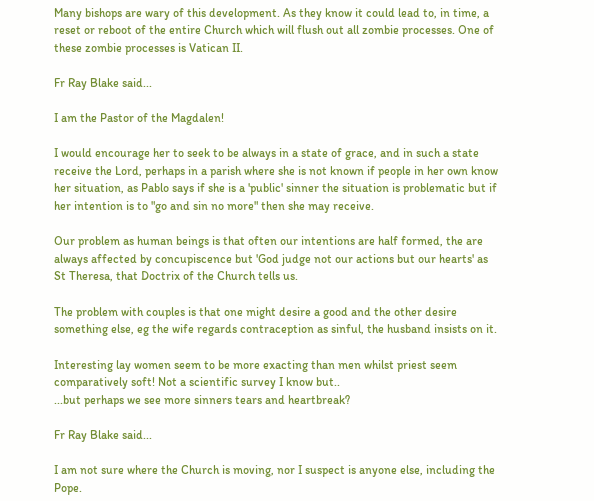Many bishops are wary of this development. As they know it could lead to, in time, a reset or reboot of the entire Church which will flush out all zombie processes. One of these zombie processes is Vatican II.

Fr Ray Blake said...

I am the Pastor of the Magdalen!

I would encourage her to seek to be always in a state of grace, and in such a state receive the Lord, perhaps in a parish where she is not known if people in her own know her situation, as Pablo says if she is a 'public' sinner the situation is problematic but if her intention is to "go and sin no more" then she may receive.

Our problem as human beings is that often our intentions are half formed, the are always affected by concupiscence but 'God judge not our actions but our hearts' as St Theresa, that Doctrix of the Church tells us.

The problem with couples is that one might desire a good and the other desire something else, eg the wife regards contraception as sinful, the husband insists on it.

Interesting lay women seem to be more exacting than men whilst priest seem comparatively soft! Not a scientific survey I know but..
...but perhaps we see more sinners tears and heartbreak?

Fr Ray Blake said...

I am not sure where the Church is moving, nor I suspect is anyone else, including the Pope.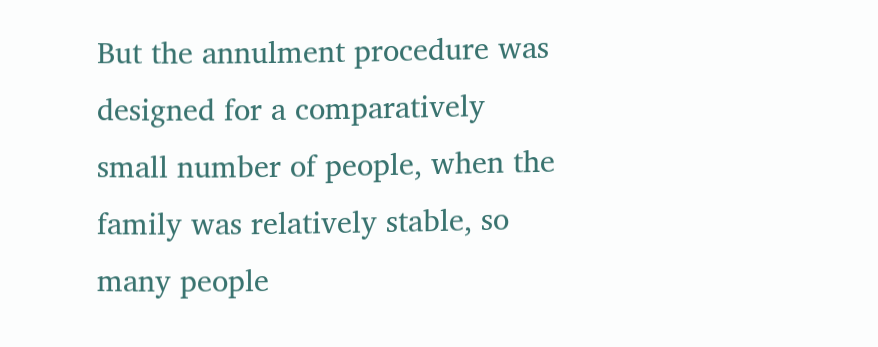But the annulment procedure was designed for a comparatively small number of people, when the family was relatively stable, so many people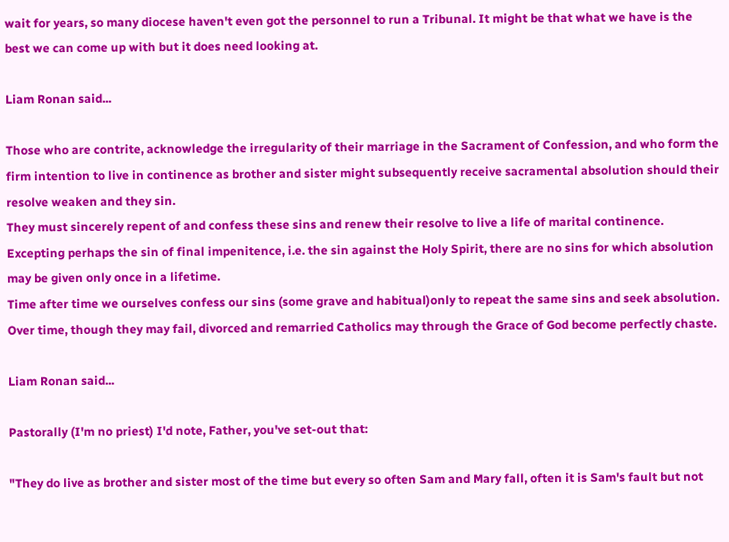wait for years, so many diocese haven't even got the personnel to run a Tribunal. It might be that what we have is the best we can come up with but it does need looking at.

Liam Ronan said...

Those who are contrite, acknowledge the irregularity of their marriage in the Sacrament of Confession, and who form the firm intention to live in continence as brother and sister might subsequently receive sacramental absolution should their resolve weaken and they sin.
They must sincerely repent of and confess these sins and renew their resolve to live a life of marital continence.
Excepting perhaps the sin of final impenitence, i.e. the sin against the Holy Spirit, there are no sins for which absolution may be given only once in a lifetime.
Time after time we ourselves confess our sins (some grave and habitual)only to repeat the same sins and seek absolution.
Over time, though they may fail, divorced and remarried Catholics may through the Grace of God become perfectly chaste.

Liam Ronan said...

Pastorally (I'm no priest) I'd note, Father, you've set-out that:

"They do live as brother and sister most of the time but every so often Sam and Mary fall, often it is Sam's fault but not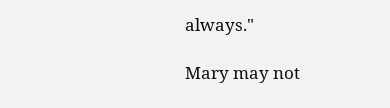always."

Mary may not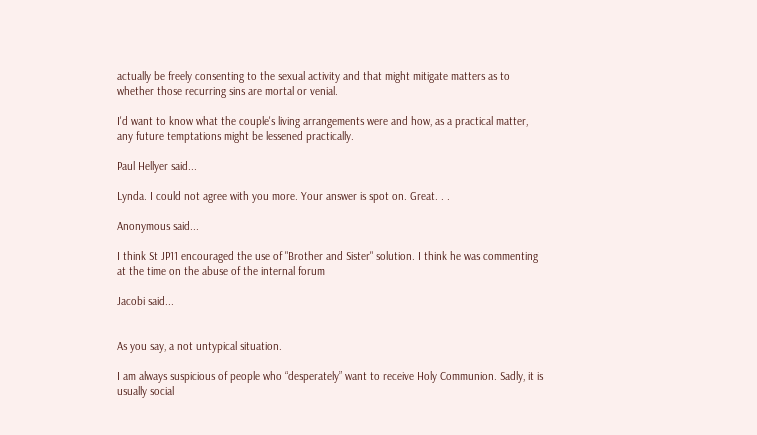actually be freely consenting to the sexual activity and that might mitigate matters as to whether those recurring sins are mortal or venial.

I'd want to know what the couple's living arrangements were and how, as a practical matter, any future temptations might be lessened practically.

Paul Hellyer said...

Lynda. I could not agree with you more. Your answer is spot on. Great. . .

Anonymous said...

I think St JP11 encouraged the use of "Brother and Sister" solution. I think he was commenting at the time on the abuse of the internal forum

Jacobi said...


As you say, a not untypical situation.

I am always suspicious of people who “desperately” want to receive Holy Communion. Sadly, it is usually social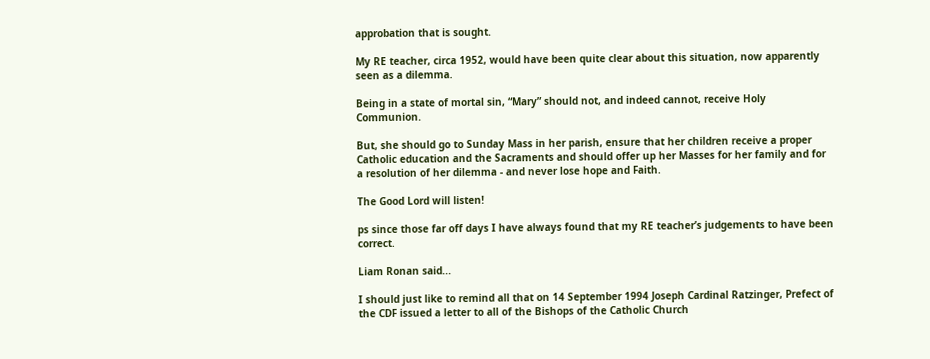approbation that is sought.

My RE teacher, circa 1952, would have been quite clear about this situation, now apparently seen as a dilemma.

Being in a state of mortal sin, “Mary” should not, and indeed cannot, receive Holy Communion.

But, she should go to Sunday Mass in her parish, ensure that her children receive a proper Catholic education and the Sacraments and should offer up her Masses for her family and for a resolution of her dilemma - and never lose hope and Faith.

The Good Lord will listen!

ps since those far off days I have always found that my RE teacher’s judgements to have been correct.

Liam Ronan said...

I should just like to remind all that on 14 September 1994 Joseph Cardinal Ratzinger, Prefect of the CDF issued a letter to all of the Bishops of the Catholic Church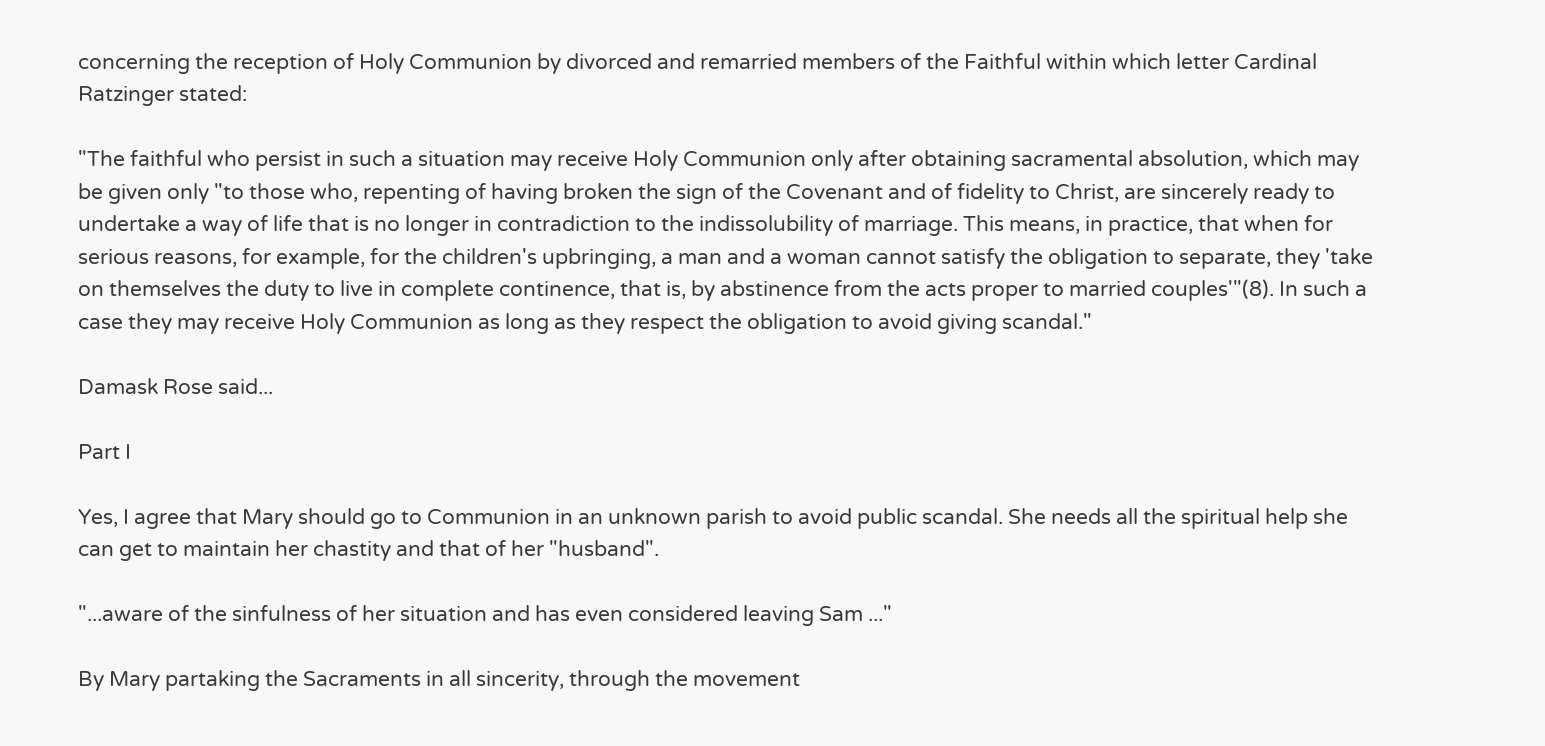concerning the reception of Holy Communion by divorced and remarried members of the Faithful within which letter Cardinal Ratzinger stated:

"The faithful who persist in such a situation may receive Holy Communion only after obtaining sacramental absolution, which may be given only "to those who, repenting of having broken the sign of the Covenant and of fidelity to Christ, are sincerely ready to undertake a way of life that is no longer in contradiction to the indissolubility of marriage. This means, in practice, that when for serious reasons, for example, for the children's upbringing, a man and a woman cannot satisfy the obligation to separate, they 'take on themselves the duty to live in complete continence, that is, by abstinence from the acts proper to married couples'"(8). In such a case they may receive Holy Communion as long as they respect the obligation to avoid giving scandal."

Damask Rose said...

Part I

Yes, I agree that Mary should go to Communion in an unknown parish to avoid public scandal. She needs all the spiritual help she can get to maintain her chastity and that of her "husband".

"...aware of the sinfulness of her situation and has even considered leaving Sam ..."

By Mary partaking the Sacraments in all sincerity, through the movement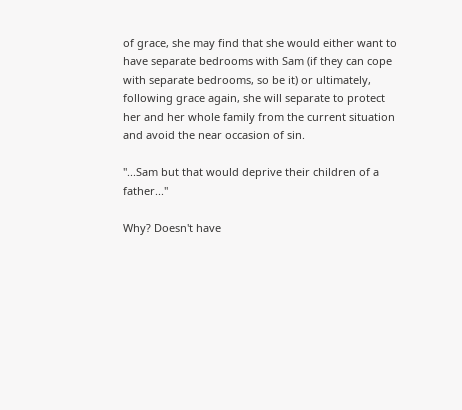of grace, she may find that she would either want to have separate bedrooms with Sam (if they can cope with separate bedrooms, so be it) or ultimately, following grace again, she will separate to protect her and her whole family from the current situation and avoid the near occasion of sin.

"...Sam but that would deprive their children of a father..."

Why? Doesn't have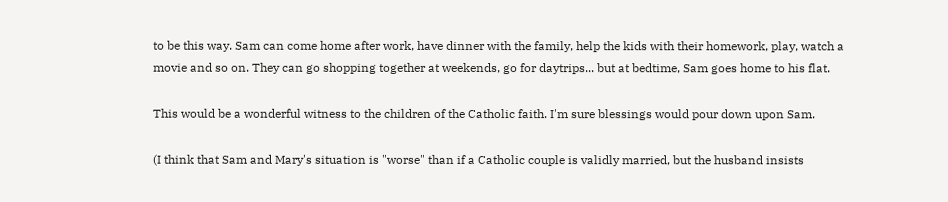to be this way. Sam can come home after work, have dinner with the family, help the kids with their homework, play, watch a movie and so on. They can go shopping together at weekends, go for daytrips... but at bedtime, Sam goes home to his flat.

This would be a wonderful witness to the children of the Catholic faith. I'm sure blessings would pour down upon Sam.

(I think that Sam and Mary's situation is "worse" than if a Catholic couple is validly married, but the husband insists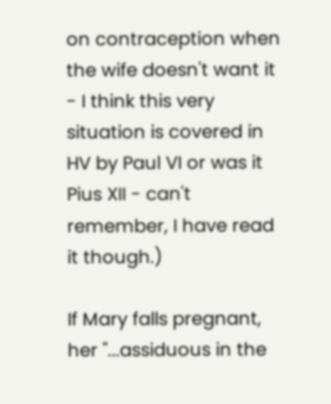on contraception when the wife doesn't want it - I think this very situation is covered in HV by Paul VI or was it Pius XII - can't remember, I have read it though.)

If Mary falls pregnant, her "...assiduous in the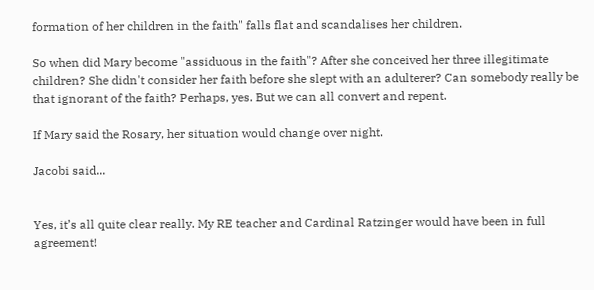formation of her children in the faith" falls flat and scandalises her children.

So when did Mary become "assiduous in the faith"? After she conceived her three illegitimate children? She didn't consider her faith before she slept with an adulterer? Can somebody really be that ignorant of the faith? Perhaps, yes. But we can all convert and repent.

If Mary said the Rosary, her situation would change over night.

Jacobi said...


Yes, it’s all quite clear really. My RE teacher and Cardinal Ratzinger would have been in full agreement!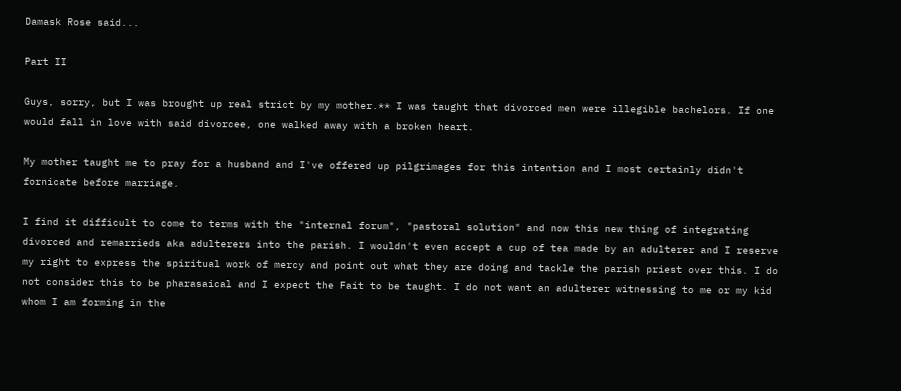Damask Rose said...

Part II

Guys, sorry, but I was brought up real strict by my mother.** I was taught that divorced men were illegible bachelors. If one would fall in love with said divorcee, one walked away with a broken heart.

My mother taught me to pray for a husband and I've offered up pilgrimages for this intention and I most certainly didn't fornicate before marriage.

I find it difficult to come to terms with the "internal forum", "pastoral solution" and now this new thing of integrating divorced and remarrieds aka adulterers into the parish. I wouldn't even accept a cup of tea made by an adulterer and I reserve my right to express the spiritual work of mercy and point out what they are doing and tackle the parish priest over this. I do not consider this to be pharasaical and I expect the Fait to be taught. I do not want an adulterer witnessing to me or my kid whom I am forming in the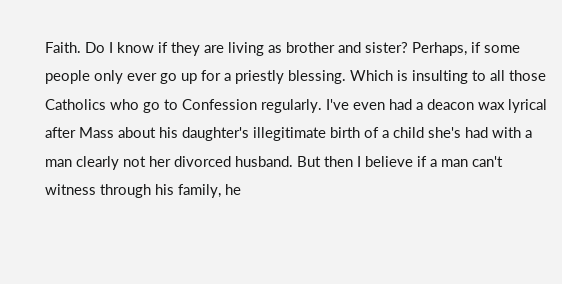Faith. Do I know if they are living as brother and sister? Perhaps, if some people only ever go up for a priestly blessing. Which is insulting to all those Catholics who go to Confession regularly. I've even had a deacon wax lyrical after Mass about his daughter's illegitimate birth of a child she's had with a man clearly not her divorced husband. But then I believe if a man can't witness through his family, he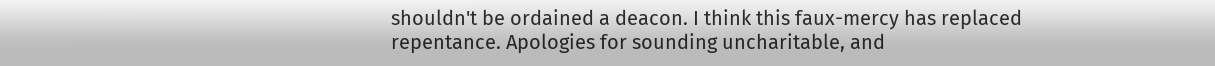shouldn't be ordained a deacon. I think this faux-mercy has replaced repentance. Apologies for sounding uncharitable, and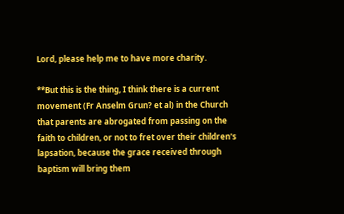Lord, please help me to have more charity.

**But this is the thing, I think there is a current movement (Fr Anselm Grun? et al) in the Church that parents are abrogated from passing on the faith to children, or not to fret over their children's lapsation, because the grace received through baptism will bring them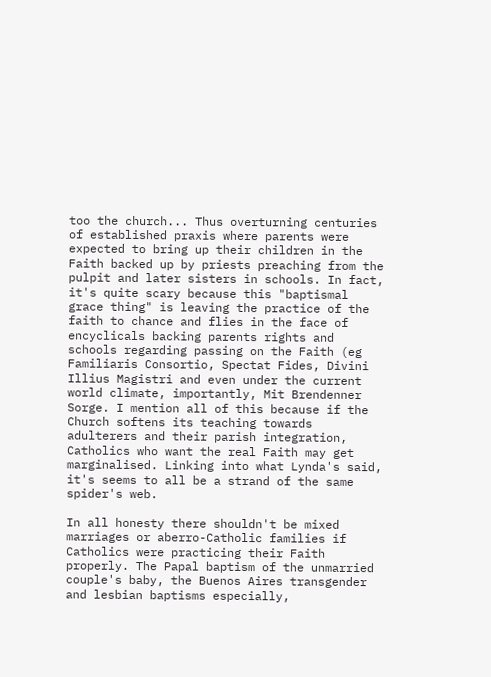too the church... Thus overturning centuries of established praxis where parents were expected to bring up their children in the Faith backed up by priests preaching from the pulpit and later sisters in schools. In fact, it's quite scary because this "baptismal grace thing" is leaving the practice of the faith to chance and flies in the face of encyclicals backing parents rights and schools regarding passing on the Faith (eg Familiaris Consortio, Spectat Fides, Divini Illius Magistri and even under the current world climate, importantly, Mit Brendenner Sorge. I mention all of this because if the Church softens its teaching towards adulterers and their parish integration, Catholics who want the real Faith may get marginalised. Linking into what Lynda's said, it's seems to all be a strand of the same spider's web.

In all honesty there shouldn't be mixed marriages or aberro-Catholic families if Catholics were practicing their Faith properly. The Papal baptism of the unmarried couple's baby, the Buenos Aires transgender and lesbian baptisms especially,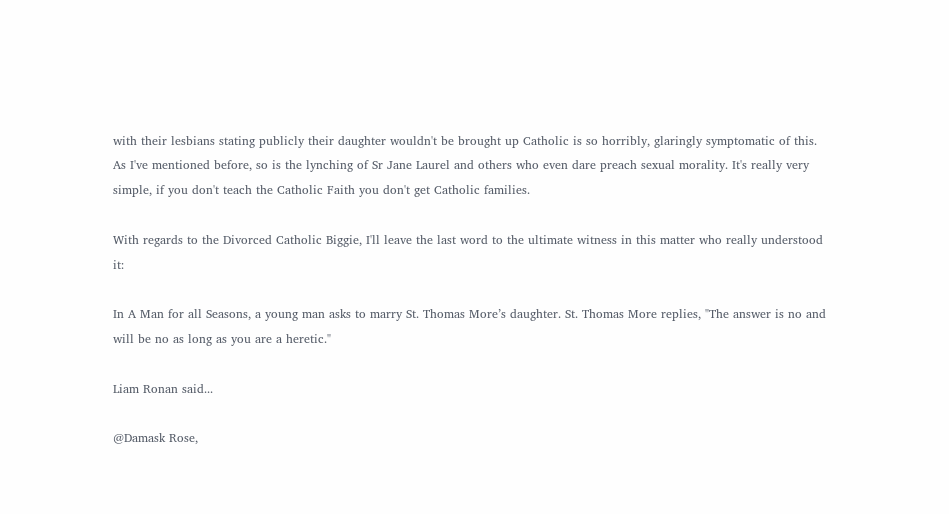with their lesbians stating publicly their daughter wouldn't be brought up Catholic is so horribly, glaringly symptomatic of this. As I've mentioned before, so is the lynching of Sr Jane Laurel and others who even dare preach sexual morality. It's really very simple, if you don't teach the Catholic Faith you don't get Catholic families.

With regards to the Divorced Catholic Biggie, I'll leave the last word to the ultimate witness in this matter who really understood it:

In A Man for all Seasons, a young man asks to marry St. Thomas More’s daughter. St. Thomas More replies, "The answer is no and will be no as long as you are a heretic."

Liam Ronan said...

@Damask Rose,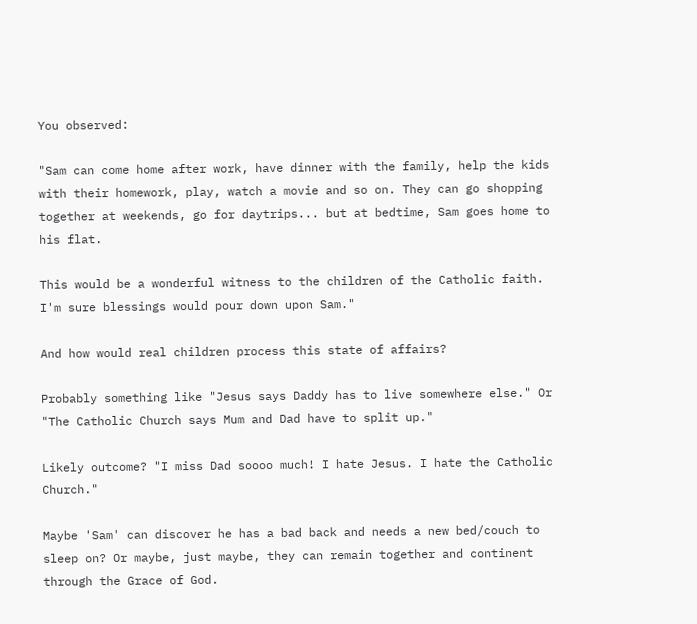You observed:

"Sam can come home after work, have dinner with the family, help the kids with their homework, play, watch a movie and so on. They can go shopping together at weekends, go for daytrips... but at bedtime, Sam goes home to his flat.

This would be a wonderful witness to the children of the Catholic faith. I'm sure blessings would pour down upon Sam."

And how would real children process this state of affairs?

Probably something like "Jesus says Daddy has to live somewhere else." Or "The Catholic Church says Mum and Dad have to split up."

Likely outcome? "I miss Dad soooo much! I hate Jesus. I hate the Catholic Church."

Maybe 'Sam' can discover he has a bad back and needs a new bed/couch to sleep on? Or maybe, just maybe, they can remain together and continent through the Grace of God.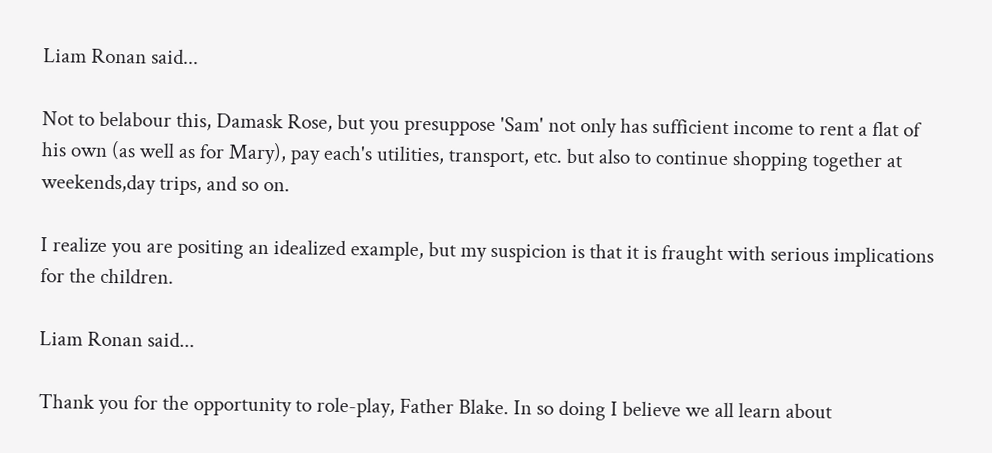Liam Ronan said...

Not to belabour this, Damask Rose, but you presuppose 'Sam' not only has sufficient income to rent a flat of his own (as well as for Mary), pay each's utilities, transport, etc. but also to continue shopping together at weekends,day trips, and so on.

I realize you are positing an idealized example, but my suspicion is that it is fraught with serious implications for the children.

Liam Ronan said...

Thank you for the opportunity to role-play, Father Blake. In so doing I believe we all learn about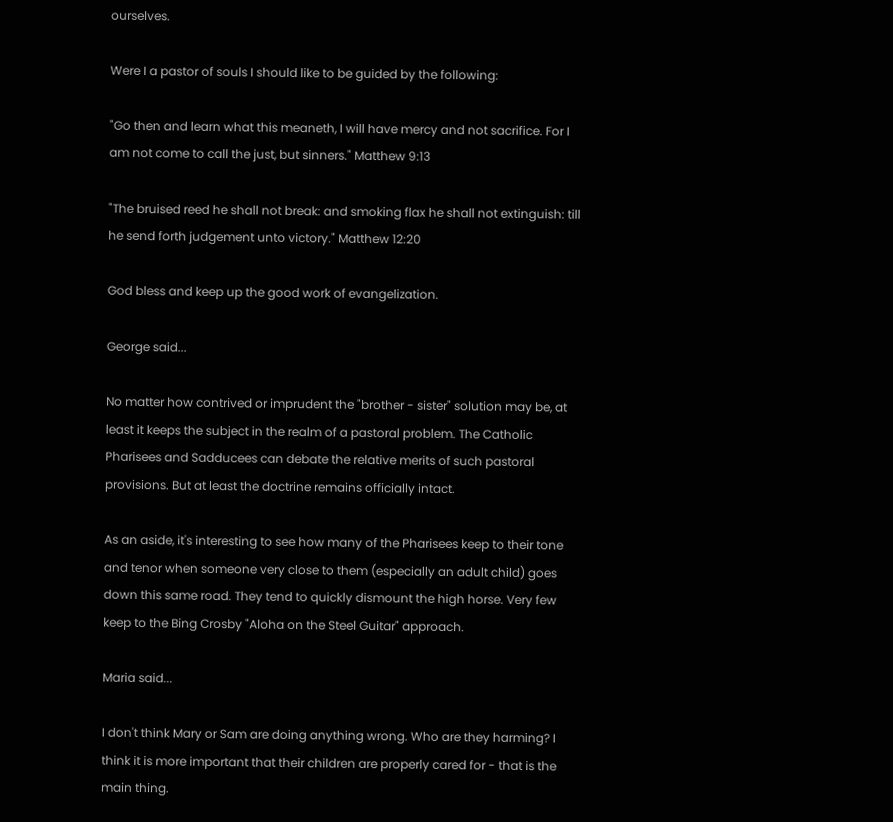ourselves.

Were I a pastor of souls I should like to be guided by the following:

"Go then and learn what this meaneth, I will have mercy and not sacrifice. For I am not come to call the just, but sinners." Matthew 9:13

"The bruised reed he shall not break: and smoking flax he shall not extinguish: till he send forth judgement unto victory." Matthew 12:20

God bless and keep up the good work of evangelization.

George said...

No matter how contrived or imprudent the "brother - sister" solution may be, at least it keeps the subject in the realm of a pastoral problem. The Catholic Pharisees and Sadducees can debate the relative merits of such pastoral provisions. But at least the doctrine remains officially intact.

As an aside, it's interesting to see how many of the Pharisees keep to their tone and tenor when someone very close to them (especially an adult child) goes down this same road. They tend to quickly dismount the high horse. Very few keep to the Bing Crosby "Aloha on the Steel Guitar" approach.

Maria said...

I don't think Mary or Sam are doing anything wrong. Who are they harming? I think it is more important that their children are properly cared for - that is the main thing.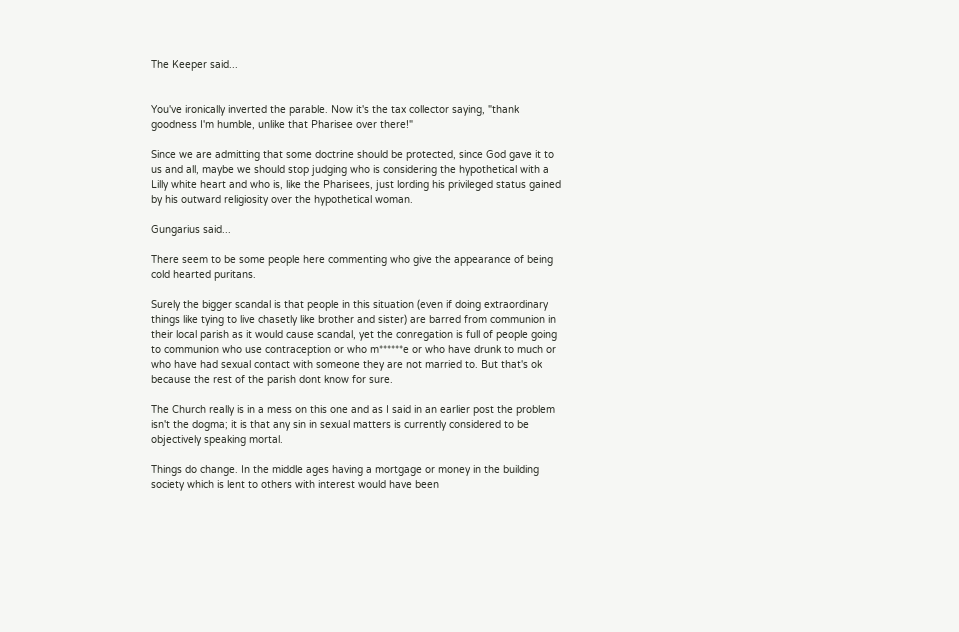The Keeper said...


You've ironically inverted the parable. Now it's the tax collector saying, "thank goodness I'm humble, unlike that Pharisee over there!"

Since we are admitting that some doctrine should be protected, since God gave it to us and all, maybe we should stop judging who is considering the hypothetical with a Lilly white heart and who is, like the Pharisees, just lording his privileged status gained by his outward religiosity over the hypothetical woman.

Gungarius said...

There seem to be some people here commenting who give the appearance of being cold hearted puritans.

Surely the bigger scandal is that people in this situation (even if doing extraordinary things like tying to live chasetly like brother and sister) are barred from communion in their local parish as it would cause scandal, yet the conregation is full of people going to communion who use contraception or who m******e or who have drunk to much or who have had sexual contact with someone they are not married to. But that's ok because the rest of the parish dont know for sure.

The Church really is in a mess on this one and as I said in an earlier post the problem isn't the dogma; it is that any sin in sexual matters is currently considered to be objectively speaking mortal.

Things do change. In the middle ages having a mortgage or money in the building society which is lent to others with interest would have been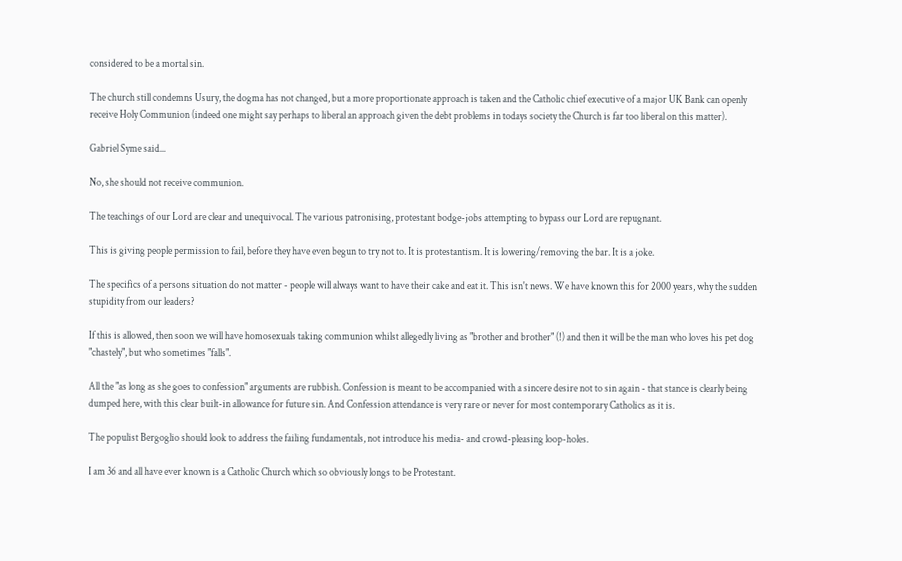considered to be a mortal sin.

The church still condemns Usury, the dogma has not changed, but a more proportionate approach is taken and the Catholic chief executive of a major UK Bank can openly receive Holy Communion (indeed one might say perhaps to liberal an approach given the debt problems in todays society the Church is far too liberal on this matter).

Gabriel Syme said...

No, she should not receive communion.

The teachings of our Lord are clear and unequivocal. The various patronising, protestant bodge-jobs attempting to bypass our Lord are repugnant.

This is giving people permission to fail, before they have even begun to try not to. It is protestantism. It is lowering/removing the bar. It is a joke.

The specifics of a persons situation do not matter - people will always want to have their cake and eat it. This isn't news. We have known this for 2000 years, why the sudden stupidity from our leaders?

If this is allowed, then soon we will have homosexuals taking communion whilst allegedly living as "brother and brother" (!) and then it will be the man who loves his pet dog "chastely", but who sometimes "falls".

All the "as long as she goes to confession" arguments are rubbish. Confession is meant to be accompanied with a sincere desire not to sin again - that stance is clearly being dumped here, with this clear built-in allowance for future sin. And Confession attendance is very rare or never for most contemporary Catholics as it is.

The populist Bergoglio should look to address the failing fundamentals, not introduce his media- and crowd-pleasing loop-holes.

I am 36 and all have ever known is a Catholic Church which so obviously longs to be Protestant.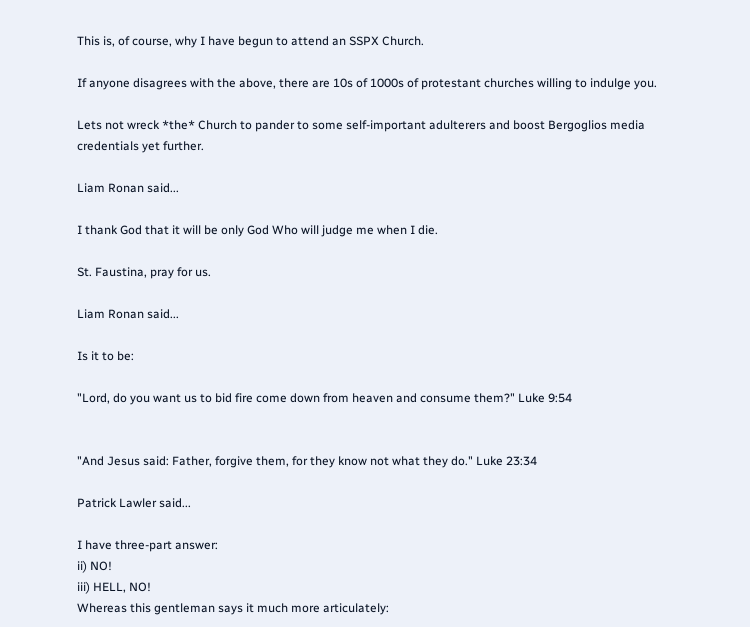This is, of course, why I have begun to attend an SSPX Church.

If anyone disagrees with the above, there are 10s of 1000s of protestant churches willing to indulge you.

Lets not wreck *the* Church to pander to some self-important adulterers and boost Bergoglios media credentials yet further.

Liam Ronan said...

I thank God that it will be only God Who will judge me when I die.

St. Faustina, pray for us.

Liam Ronan said...

Is it to be:

"Lord, do you want us to bid fire come down from heaven and consume them?" Luke 9:54


"And Jesus said: Father, forgive them, for they know not what they do." Luke 23:34

Patrick Lawler said...

I have three-part answer:
ii) NO!
iii) HELL, NO!
Whereas this gentleman says it much more articulately: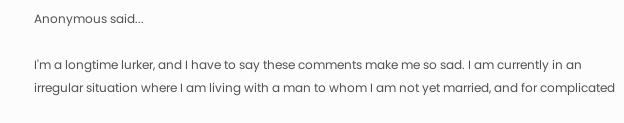Anonymous said...

I'm a longtime lurker, and I have to say these comments make me so sad. I am currently in an irregular situation where I am living with a man to whom I am not yet married, and for complicated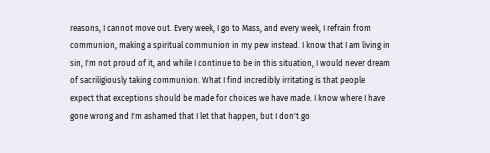reasons, I cannot move out. Every week, I go to Mass, and every week, I refrain from communion, making a spiritual communion in my pew instead. I know that I am living in sin, I'm not proud of it, and while I continue to be in this situation, I would never dream of sacriligiously taking communion. What I find incredibly irritating is that people expect that exceptions should be made for choices we have made. I know where I have gone wrong and I'm ashamed that I let that happen, but I don't go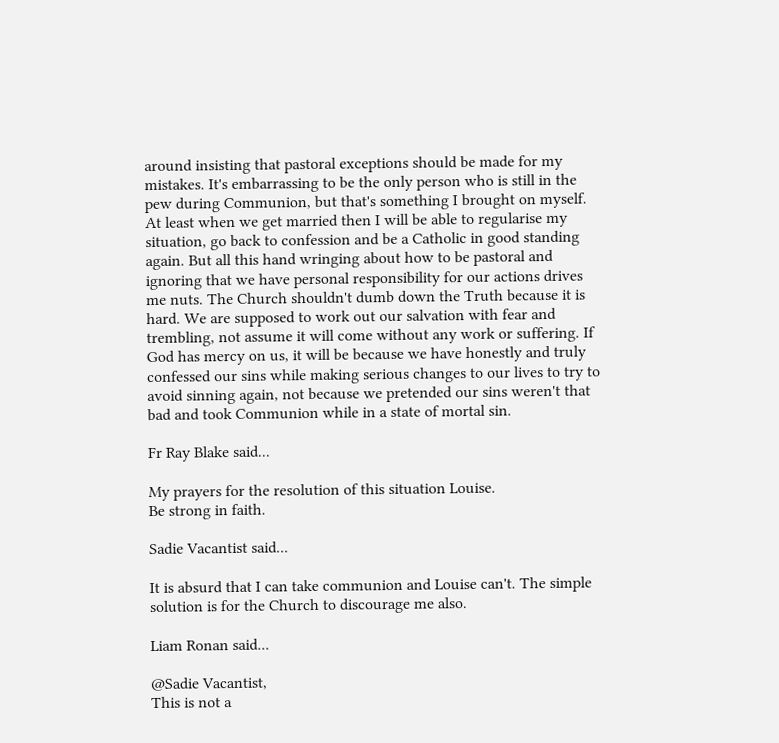around insisting that pastoral exceptions should be made for my mistakes. It's embarrassing to be the only person who is still in the pew during Communion, but that's something I brought on myself. At least when we get married then I will be able to regularise my situation, go back to confession and be a Catholic in good standing again. But all this hand wringing about how to be pastoral and ignoring that we have personal responsibility for our actions drives me nuts. The Church shouldn't dumb down the Truth because it is hard. We are supposed to work out our salvation with fear and trembling, not assume it will come without any work or suffering. If God has mercy on us, it will be because we have honestly and truly confessed our sins while making serious changes to our lives to try to avoid sinning again, not because we pretended our sins weren't that bad and took Communion while in a state of mortal sin.

Fr Ray Blake said...

My prayers for the resolution of this situation Louise.
Be strong in faith.

Sadie Vacantist said...

It is absurd that I can take communion and Louise can't. The simple solution is for the Church to discourage me also.

Liam Ronan said...

@Sadie Vacantist,
This is not a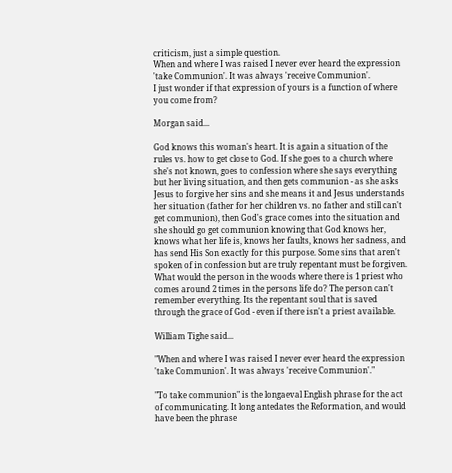criticism, just a simple question.
When and where I was raised I never ever heard the expression 'take Communion'. It was always 'receive Communion'.
I just wonder if that expression of yours is a function of where you come from?

Morgan said...

God knows this woman's heart. It is again a situation of the rules vs. how to get close to God. If she goes to a church where she's not known, goes to confession where she says everything but her living situation, and then gets communion - as she asks Jesus to forgive her sins and she means it and Jesus understands her situation (father for her children vs. no father and still can't get communion), then God's grace comes into the situation and she should go get communion knowing that God knows her, knows what her life is, knows her faults, knows her sadness, and has send His Son exactly for this purpose. Some sins that aren't spoken of in confession but are truly repentant must be forgiven. What would the person in the woods where there is 1 priest who comes around 2 times in the persons life do? The person can't remember everything. Its the repentant soul that is saved through the grace of God - even if there isn't a priest available.

William Tighe said...

"When and where I was raised I never ever heard the expression 'take Communion'. It was always 'receive Communion'."

"To take communion" is the longaeval English phrase for the act of communicating. It long antedates the Reformation, and would have been the phrase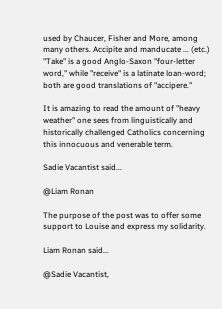used by Chaucer, Fisher and More, among many others. Accipite and manducate ... (etc.) "Take" is a good Anglo-Saxon "four-letter word," while "receive" is a latinate loan-word; both are good translations of "accipere."

It is amazing to read the amount of "heavy weather" one sees from linguistically and historically challenged Catholics concerning this innocuous and venerable term.

Sadie Vacantist said...

@Liam Ronan

The purpose of the post was to offer some support to Louise and express my solidarity.

Liam Ronan said...

@Sadie Vacantist,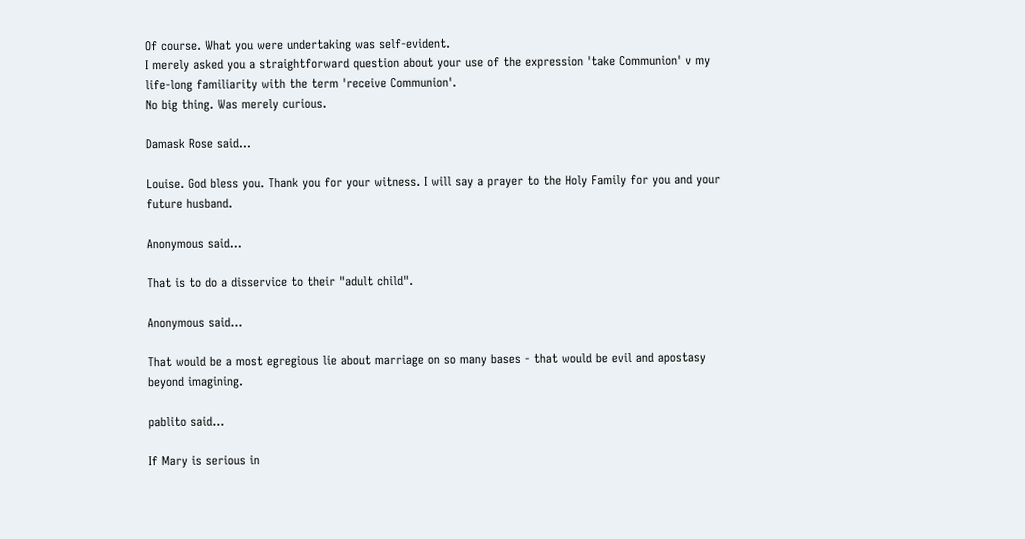Of course. What you were undertaking was self-evident.
I merely asked you a straightforward question about your use of the expression 'take Communion' v my life-long familiarity with the term 'receive Communion'.
No big thing. Was merely curious.

Damask Rose said...

Louise. God bless you. Thank you for your witness. I will say a prayer to the Holy Family for you and your future husband.

Anonymous said...

That is to do a disservice to their "adult child".

Anonymous said...

That would be a most egregious lie about marriage on so many bases - that would be evil and apostasy beyond imagining.

pablito said...

If Mary is serious in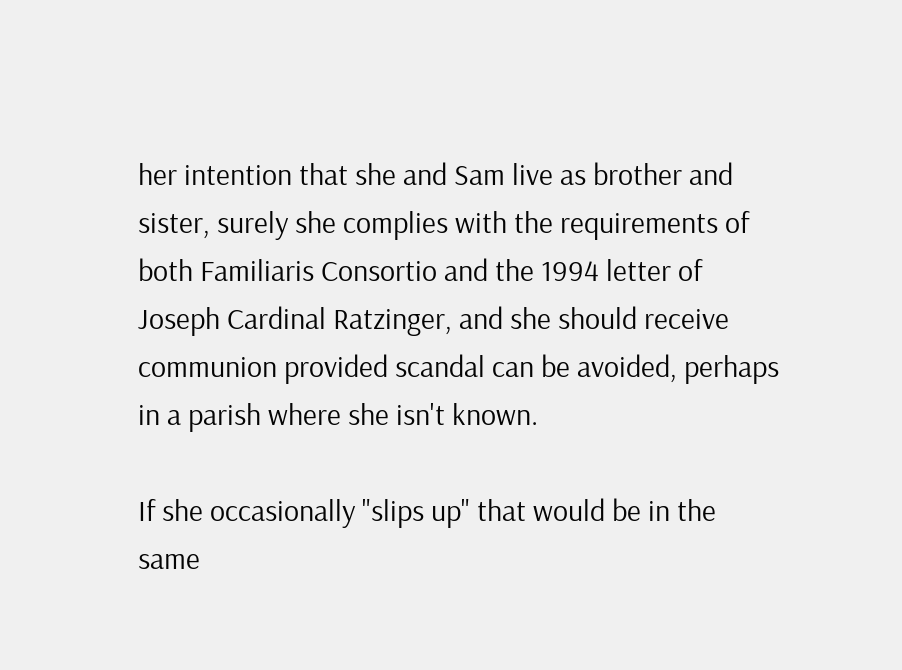her intention that she and Sam live as brother and sister, surely she complies with the requirements of both Familiaris Consortio and the 1994 letter of Joseph Cardinal Ratzinger, and she should receive communion provided scandal can be avoided, perhaps in a parish where she isn't known.

If she occasionally "slips up" that would be in the same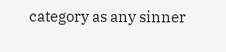category as any sinner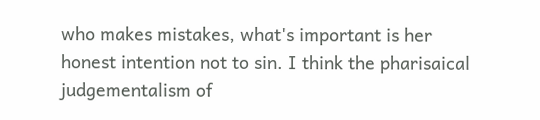who makes mistakes, what's important is her honest intention not to sin. I think the pharisaical judgementalism of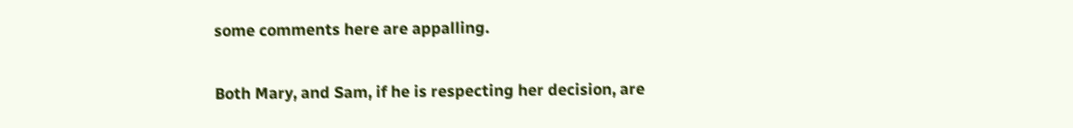some comments here are appalling.

Both Mary, and Sam, if he is respecting her decision, are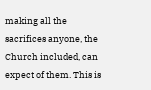making all the sacrifices anyone, the Church included, can expect of them. This is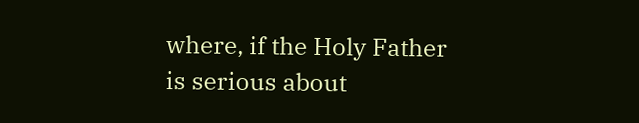where, if the Holy Father is serious about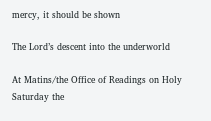mercy, it should be shown

The Lord’s descent into the underworld

At Matins/the Office of Readings on Holy Saturday the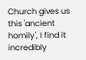Church gives us this 'ancient homily', I find it incredibly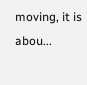moving, it is abou...